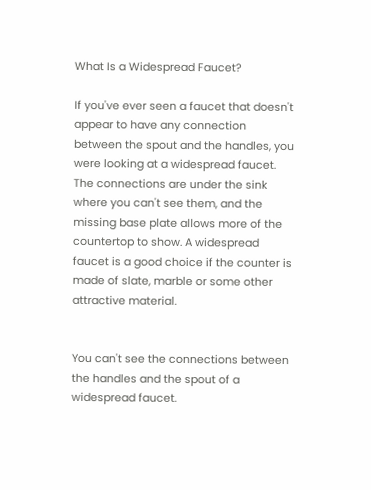What Is a Widespread Faucet?

If you've ever seen a faucet that doesn't appear to have any connection between the spout and the handles, you were looking at a widespread faucet. The connections are under the sink where you can't see them, and the missing base plate allows more of the countertop to show. A widespread faucet is a good choice if the counter is made of slate, marble or some other attractive material.


You can't see the connections between the handles and the spout of a widespread faucet.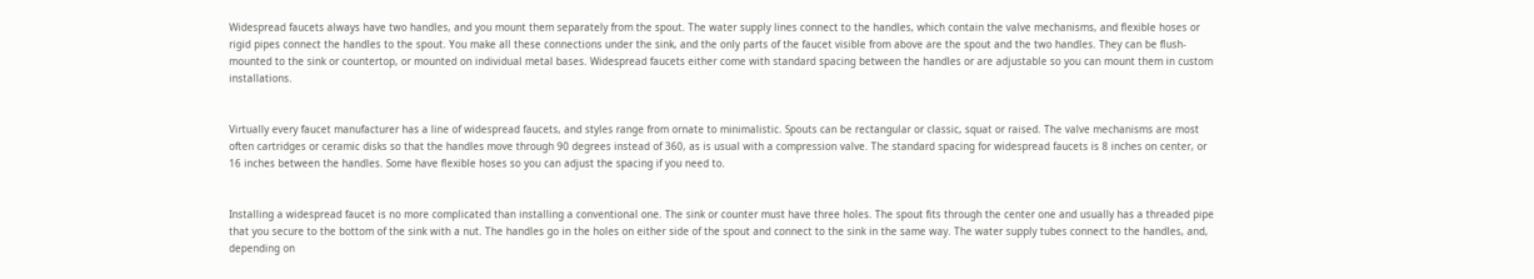Widespread faucets always have two handles, and you mount them separately from the spout. The water supply lines connect to the handles, which contain the valve mechanisms, and flexible hoses or rigid pipes connect the handles to the spout. You make all these connections under the sink, and the only parts of the faucet visible from above are the spout and the two handles. They can be flush-mounted to the sink or countertop, or mounted on individual metal bases. Widespread faucets either come with standard spacing between the handles or are adjustable so you can mount them in custom installations.


Virtually every faucet manufacturer has a line of widespread faucets, and styles range from ornate to minimalistic. Spouts can be rectangular or classic, squat or raised. The valve mechanisms are most often cartridges or ceramic disks so that the handles move through 90 degrees instead of 360, as is usual with a compression valve. The standard spacing for widespread faucets is 8 inches on center, or 16 inches between the handles. Some have flexible hoses so you can adjust the spacing if you need to.


Installing a widespread faucet is no more complicated than installing a conventional one. The sink or counter must have three holes. The spout fits through the center one and usually has a threaded pipe that you secure to the bottom of the sink with a nut. The handles go in the holes on either side of the spout and connect to the sink in the same way. The water supply tubes connect to the handles, and, depending on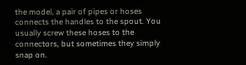the model, a pair of pipes or hoses connects the handles to the spout. You usually screw these hoses to the connectors, but sometimes they simply snap on.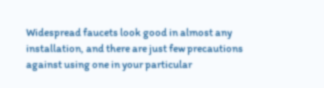Widespread faucets look good in almost any installation, and there are just few precautions against using one in your particular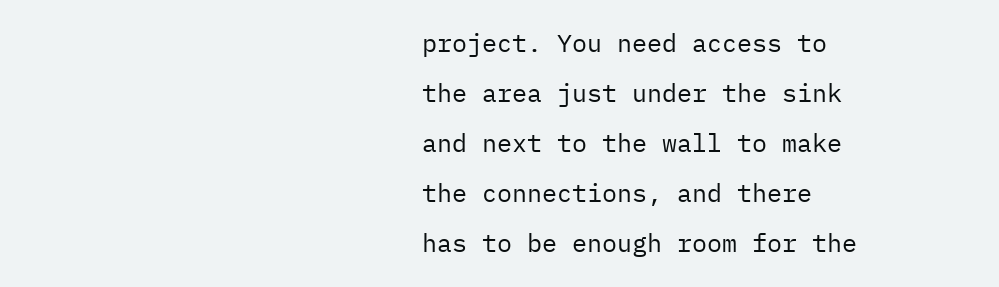project. You need access to the area just under the sink and next to the wall to make the connections, and there has to be enough room for the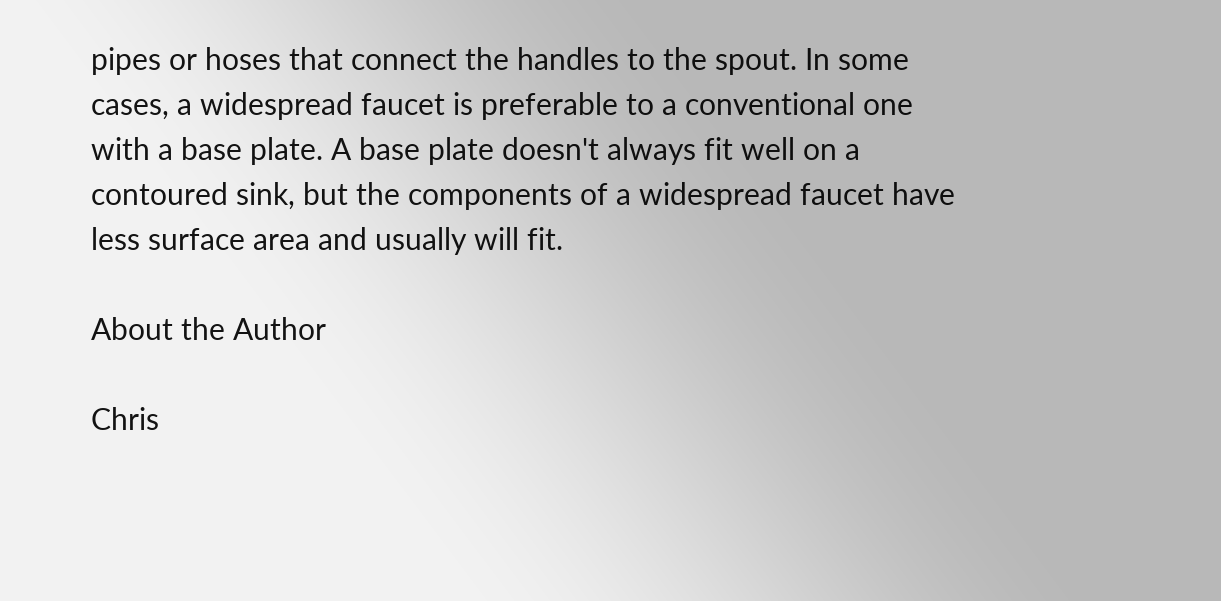pipes or hoses that connect the handles to the spout. In some cases, a widespread faucet is preferable to a conventional one with a base plate. A base plate doesn't always fit well on a contoured sink, but the components of a widespread faucet have less surface area and usually will fit.

About the Author

Chris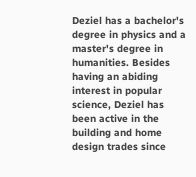Deziel has a bachelor's degree in physics and a master's degree in humanities. Besides having an abiding interest in popular science, Deziel has been active in the building and home design trades since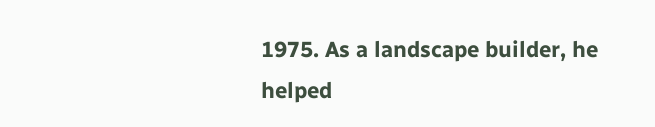1975. As a landscape builder, he helped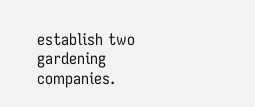establish two gardening companies.